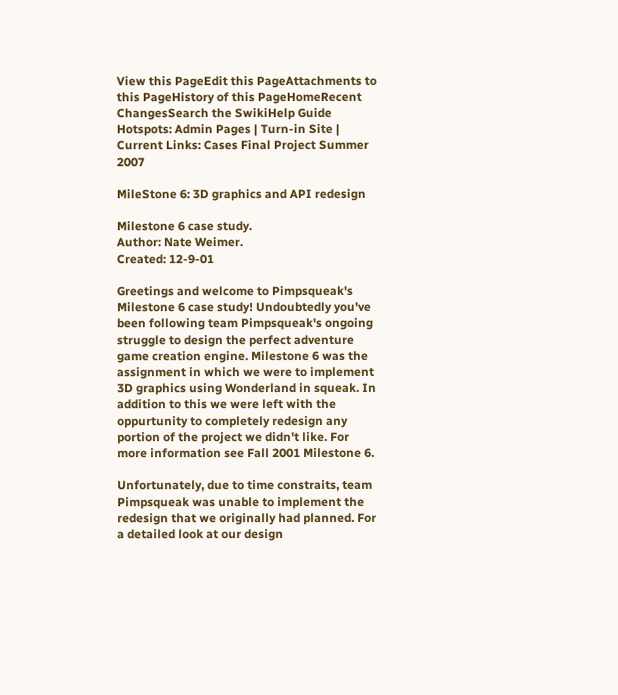View this PageEdit this PageAttachments to this PageHistory of this PageHomeRecent ChangesSearch the SwikiHelp Guide
Hotspots: Admin Pages | Turn-in Site |
Current Links: Cases Final Project Summer 2007

MileStone 6: 3D graphics and API redesign

Milestone 6 case study.
Author: Nate Weimer.
Created: 12-9-01

Greetings and welcome to Pimpsqueak's Milestone 6 case study! Undoubtedly you've been following team Pimpsqueak's ongoing struggle to design the perfect adventure game creation engine. Milestone 6 was the assignment in which we were to implement 3D graphics using Wonderland in squeak. In addition to this we were left with the oppurtunity to completely redesign any portion of the project we didn't like. For more information see Fall 2001 Milestone 6.

Unfortunately, due to time constraits, team Pimpsqueak was unable to implement the redesign that we originally had planned. For a detailed look at our design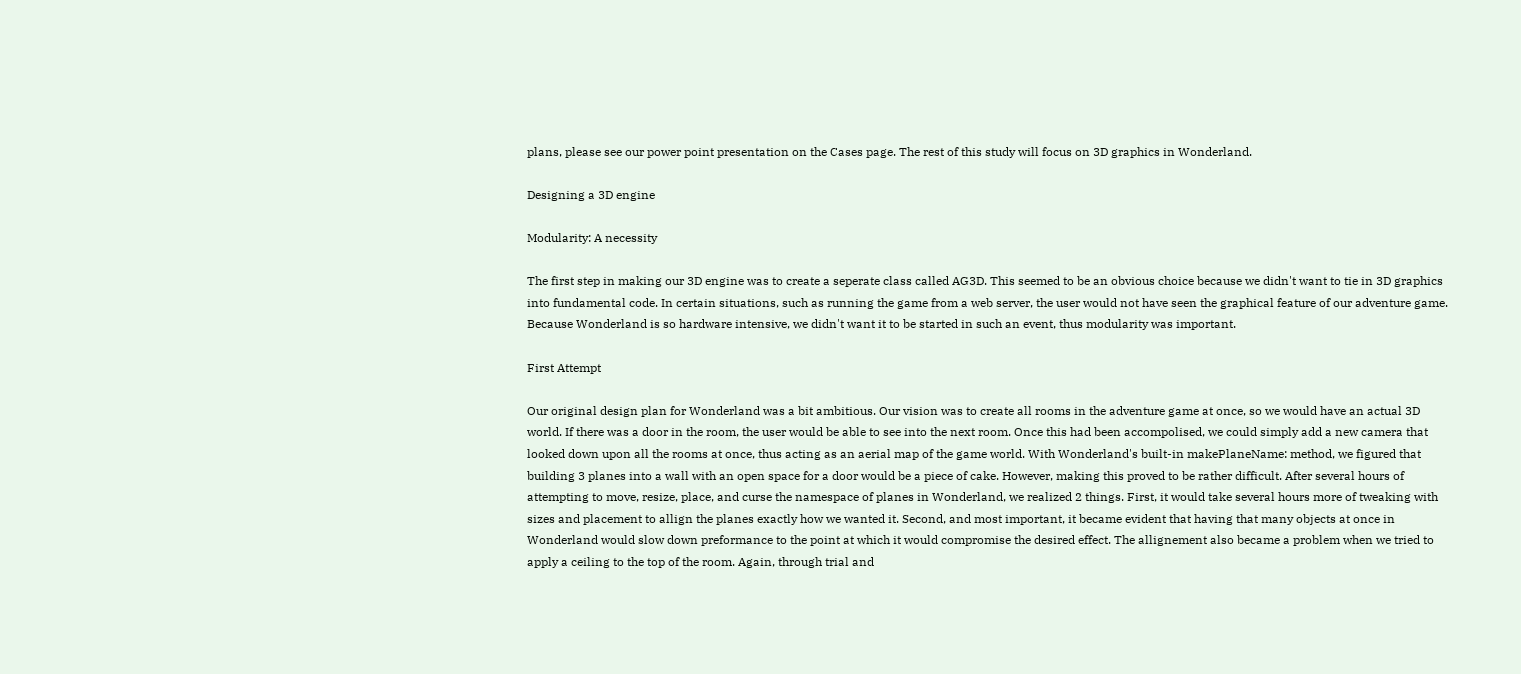plans, please see our power point presentation on the Cases page. The rest of this study will focus on 3D graphics in Wonderland.

Designing a 3D engine

Modularity: A necessity

The first step in making our 3D engine was to create a seperate class called AG3D. This seemed to be an obvious choice because we didn't want to tie in 3D graphics into fundamental code. In certain situations, such as running the game from a web server, the user would not have seen the graphical feature of our adventure game. Because Wonderland is so hardware intensive, we didn't want it to be started in such an event, thus modularity was important.

First Attempt

Our original design plan for Wonderland was a bit ambitious. Our vision was to create all rooms in the adventure game at once, so we would have an actual 3D world. If there was a door in the room, the user would be able to see into the next room. Once this had been accompolised, we could simply add a new camera that looked down upon all the rooms at once, thus acting as an aerial map of the game world. With Wonderland's built-in makePlaneName: method, we figured that building 3 planes into a wall with an open space for a door would be a piece of cake. However, making this proved to be rather difficult. After several hours of attempting to move, resize, place, and curse the namespace of planes in Wonderland, we realized 2 things. First, it would take several hours more of tweaking with sizes and placement to allign the planes exactly how we wanted it. Second, and most important, it became evident that having that many objects at once in Wonderland would slow down preformance to the point at which it would compromise the desired effect. The allignement also became a problem when we tried to apply a ceiling to the top of the room. Again, through trial and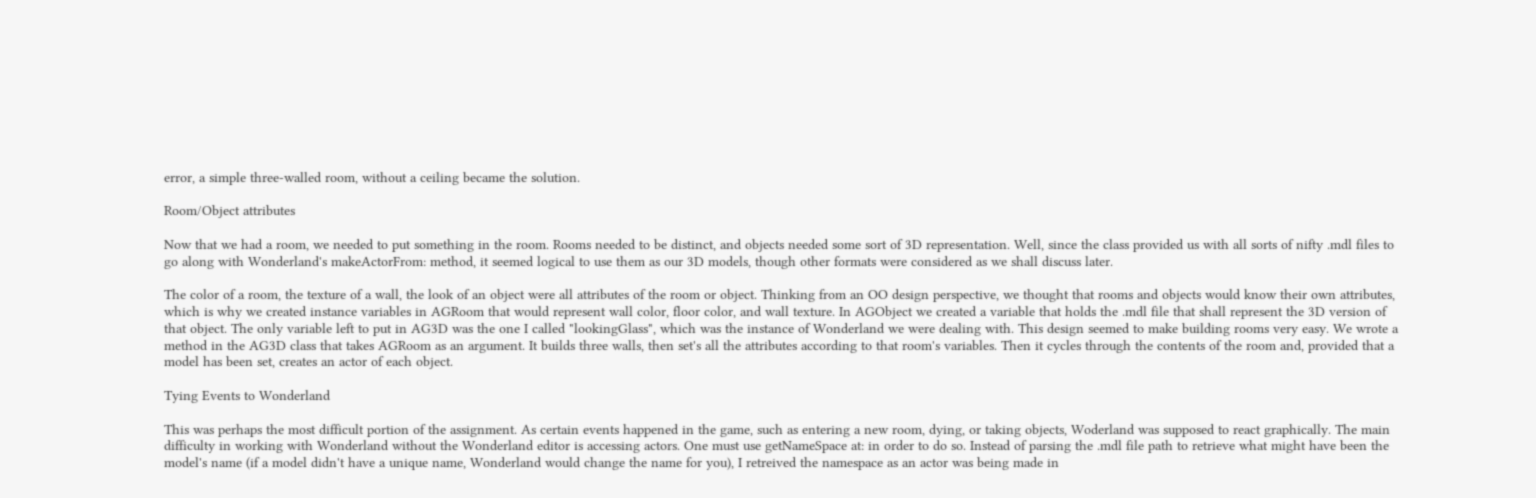error, a simple three-walled room, without a ceiling became the solution.

Room/Object attributes

Now that we had a room, we needed to put something in the room. Rooms needed to be distinct, and objects needed some sort of 3D representation. Well, since the class provided us with all sorts of nifty .mdl files to go along with Wonderland's makeActorFrom: method, it seemed logical to use them as our 3D models, though other formats were considered as we shall discuss later.

The color of a room, the texture of a wall, the look of an object were all attributes of the room or object. Thinking from an OO design perspective, we thought that rooms and objects would know their own attributes, which is why we created instance variables in AGRoom that would represent wall color, floor color, and wall texture. In AGObject we created a variable that holds the .mdl file that shall represent the 3D version of that object. The only variable left to put in AG3D was the one I called "lookingGlass", which was the instance of Wonderland we were dealing with. This design seemed to make building rooms very easy. We wrote a method in the AG3D class that takes AGRoom as an argument. It builds three walls, then set's all the attributes according to that room's variables. Then it cycles through the contents of the room and, provided that a model has been set, creates an actor of each object.

Tying Events to Wonderland

This was perhaps the most difficult portion of the assignment. As certain events happened in the game, such as entering a new room, dying, or taking objects, Woderland was supposed to react graphically. The main difficulty in working with Wonderland without the Wonderland editor is accessing actors. One must use getNameSpace at: in order to do so. Instead of parsing the .mdl file path to retrieve what might have been the model's name (if a model didn't have a unique name, Wonderland would change the name for you), I retreived the namespace as an actor was being made in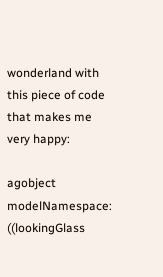wonderland with this piece of code that makes me very happy:

agobject modelNamespace: ((lookingGlass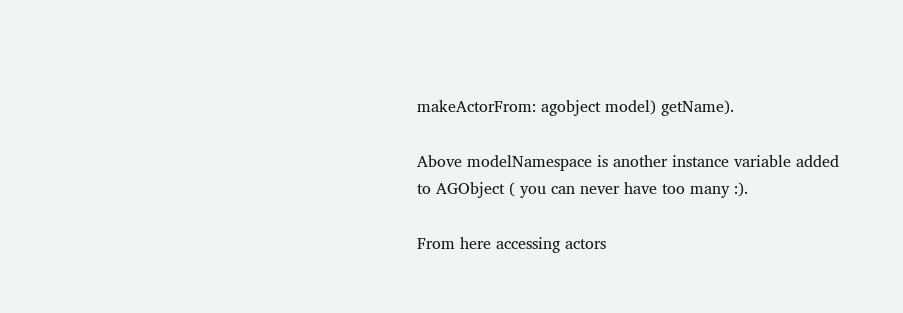makeActorFrom: agobject model) getName).

Above modelNamespace is another instance variable added to AGObject ( you can never have too many :).

From here accessing actors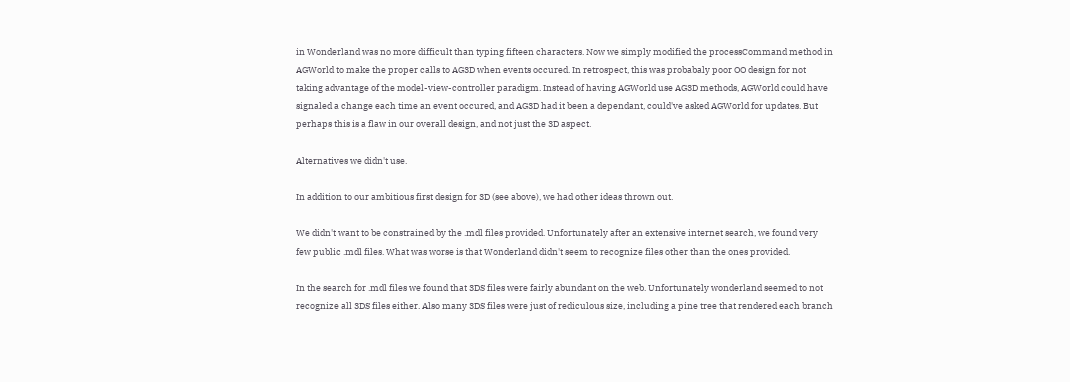in Wonderland was no more difficult than typing fifteen characters. Now we simply modified the processCommand method in AGWorld to make the proper calls to AG3D when events occured. In retrospect, this was probabaly poor OO design for not taking advantage of the model-view-controller paradigm. Instead of having AGWorld use AG3D methods, AGWorld could have signaled a change each time an event occured, and AG3D had it been a dependant, could've asked AGWorld for updates. But perhaps this is a flaw in our overall design, and not just the 3D aspect.

Alternatives we didn't use.

In addition to our ambitious first design for 3D (see above), we had other ideas thrown out.

We didn't want to be constrained by the .mdl files provided. Unfortunately after an extensive internet search, we found very few public .mdl files. What was worse is that Wonderland didn't seem to recognize files other than the ones provided.

In the search for .mdl files we found that 3DS files were fairly abundant on the web. Unfortunately wonderland seemed to not recognize all 3DS files either. Also many 3DS files were just of rediculous size, including a pine tree that rendered each branch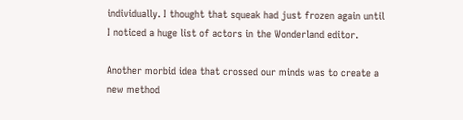individually. I thought that squeak had just frozen again until I noticed a huge list of actors in the Wonderland editor.

Another morbid idea that crossed our minds was to create a new method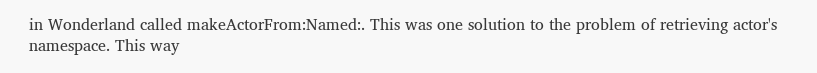in Wonderland called makeActorFrom:Named:. This was one solution to the problem of retrieving actor's namespace. This way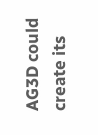AG3D could create its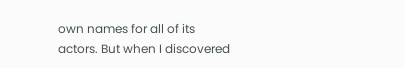own names for all of its actors. But when I discovered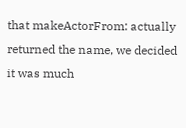that makeActorFrom: actually returned the name, we decided it was much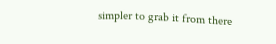simpler to grab it from there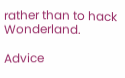rather than to hack Wonderland.

Advice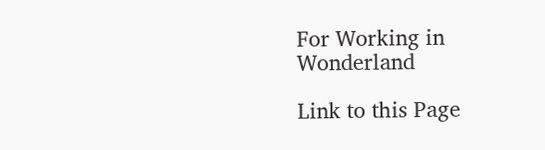For Working in Wonderland

Link to this Page